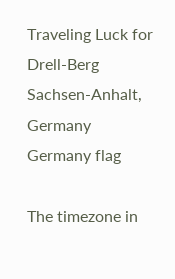Traveling Luck for Drell-Berg Sachsen-Anhalt, Germany Germany flag

The timezone in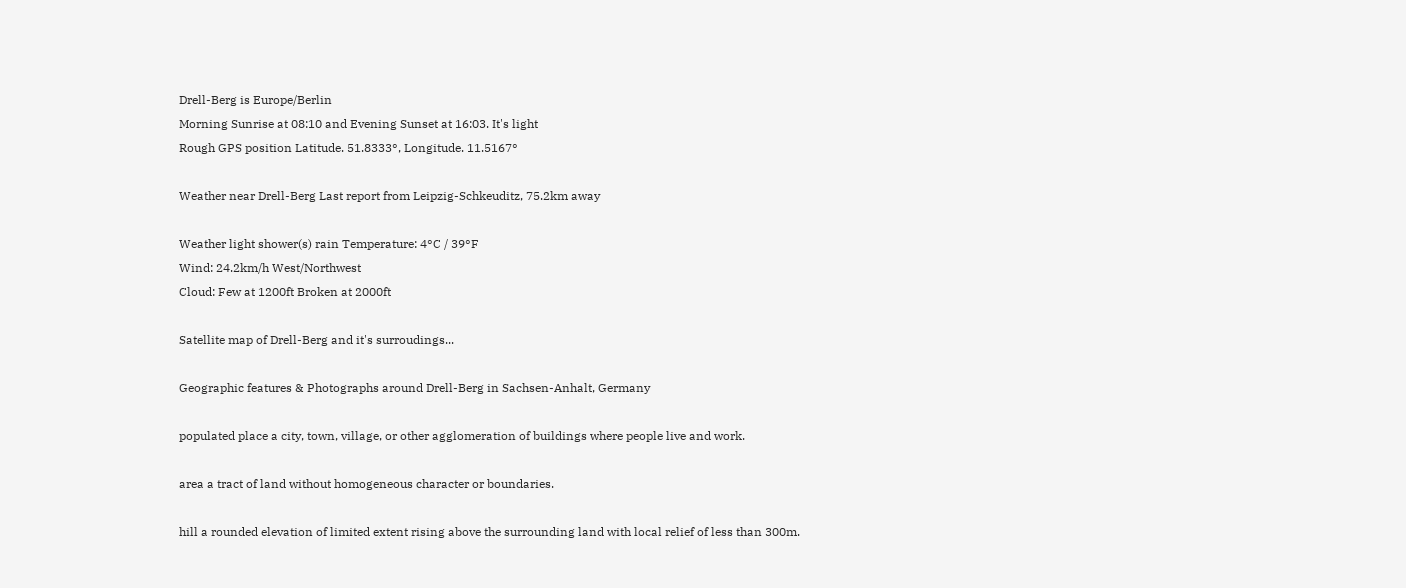Drell-Berg is Europe/Berlin
Morning Sunrise at 08:10 and Evening Sunset at 16:03. It's light
Rough GPS position Latitude. 51.8333°, Longitude. 11.5167°

Weather near Drell-Berg Last report from Leipzig-Schkeuditz, 75.2km away

Weather light shower(s) rain Temperature: 4°C / 39°F
Wind: 24.2km/h West/Northwest
Cloud: Few at 1200ft Broken at 2000ft

Satellite map of Drell-Berg and it's surroudings...

Geographic features & Photographs around Drell-Berg in Sachsen-Anhalt, Germany

populated place a city, town, village, or other agglomeration of buildings where people live and work.

area a tract of land without homogeneous character or boundaries.

hill a rounded elevation of limited extent rising above the surrounding land with local relief of less than 300m.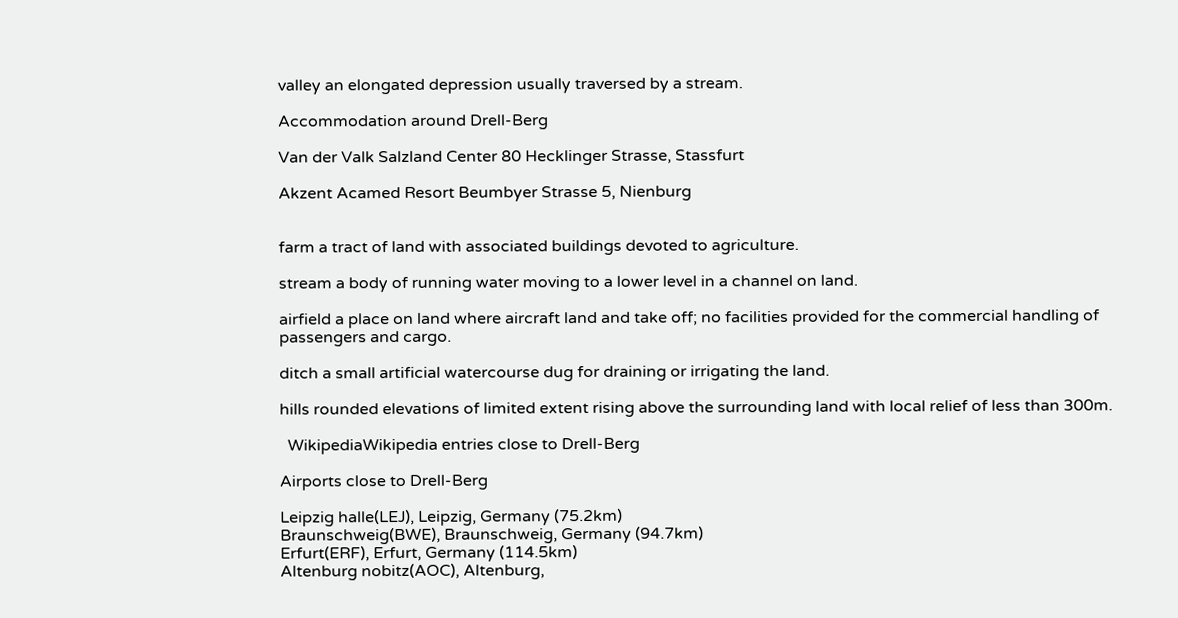valley an elongated depression usually traversed by a stream.

Accommodation around Drell-Berg

Van der Valk Salzland Center 80 Hecklinger Strasse, Stassfurt

Akzent Acamed Resort Beumbyer Strasse 5, Nienburg


farm a tract of land with associated buildings devoted to agriculture.

stream a body of running water moving to a lower level in a channel on land.

airfield a place on land where aircraft land and take off; no facilities provided for the commercial handling of passengers and cargo.

ditch a small artificial watercourse dug for draining or irrigating the land.

hills rounded elevations of limited extent rising above the surrounding land with local relief of less than 300m.

  WikipediaWikipedia entries close to Drell-Berg

Airports close to Drell-Berg

Leipzig halle(LEJ), Leipzig, Germany (75.2km)
Braunschweig(BWE), Braunschweig, Germany (94.7km)
Erfurt(ERF), Erfurt, Germany (114.5km)
Altenburg nobitz(AOC), Altenburg,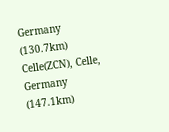Germany (130.7km)
Celle(ZCN), Celle, Germany (147.1km)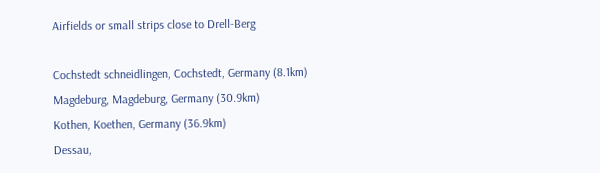Airfields or small strips close to Drell-Berg

Cochstedt schneidlingen, Cochstedt, Germany (8.1km)
Magdeburg, Magdeburg, Germany (30.9km)
Kothen, Koethen, Germany (36.9km)
Dessau,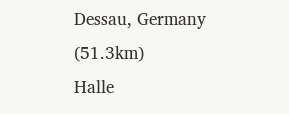Dessau, Germany (51.3km)
Halle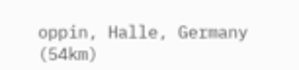oppin, Halle, Germany (54km)